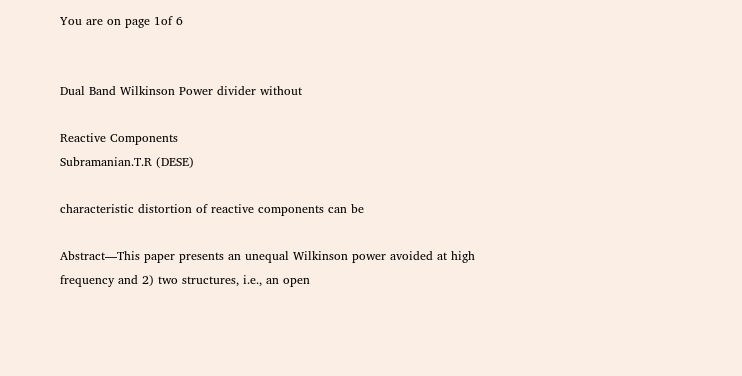You are on page 1of 6


Dual Band Wilkinson Power divider without

Reactive Components
Subramanian.T.R (DESE)

characteristic distortion of reactive components can be

Abstract—This paper presents an unequal Wilkinson power avoided at high frequency and 2) two structures, i.e., an open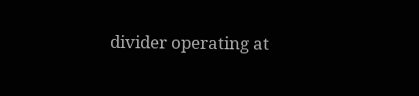divider operating at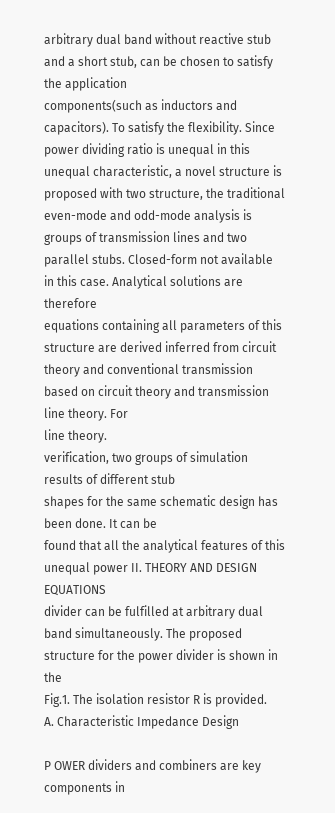arbitrary dual band without reactive stub and a short stub, can be chosen to satisfy the application
components(such as inductors and capacitors). To satisfy the flexibility. Since power dividing ratio is unequal in this
unequal characteristic, a novel structure is proposed with two structure, the traditional even-mode and odd-mode analysis is
groups of transmission lines and two parallel stubs. Closed-form not available in this case. Analytical solutions are therefore
equations containing all parameters of this structure are derived inferred from circuit theory and conventional transmission
based on circuit theory and transmission line theory. For
line theory.
verification, two groups of simulation results of different stub
shapes for the same schematic design has been done. It can be
found that all the analytical features of this unequal power II. THEORY AND DESIGN EQUATIONS
divider can be fulfilled at arbitrary dual band simultaneously. The proposed structure for the power divider is shown in the
Fig.1. The isolation resistor R is provided.
A. Characteristic Impedance Design

P OWER dividers and combiners are key components in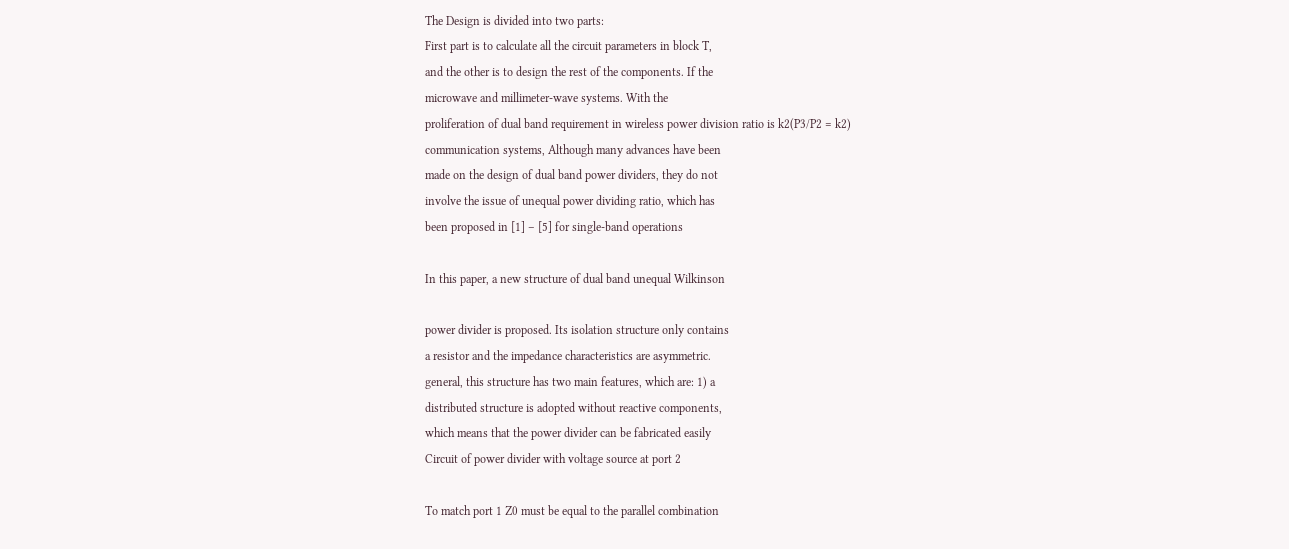The Design is divided into two parts:
First part is to calculate all the circuit parameters in block T,
and the other is to design the rest of the components. If the
microwave and millimeter-wave systems. With the
proliferation of dual band requirement in wireless power division ratio is k2(P3/P2 = k2)
communication systems, Although many advances have been
made on the design of dual band power dividers, they do not
involve the issue of unequal power dividing ratio, which has
been proposed in [1] – [5] for single-band operations

In this paper, a new structure of dual band unequal Wilkinson

power divider is proposed. Its isolation structure only contains
a resistor and the impedance characteristics are asymmetric.
general, this structure has two main features, which are: 1) a
distributed structure is adopted without reactive components,
which means that the power divider can be fabricated easily
Circuit of power divider with voltage source at port 2

To match port 1 Z0 must be equal to the parallel combination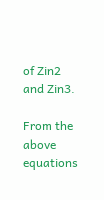of Zin2 and Zin3.

From the above equations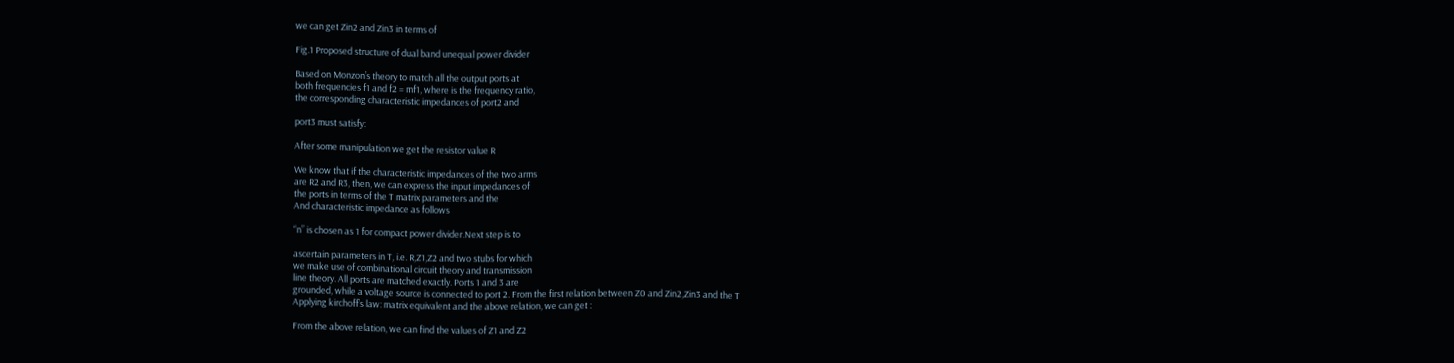we can get Zin2 and Zin3 in terms of

Fig.1 Proposed structure of dual band unequal power divider

Based on Monzon’s theory to match all the output ports at
both frequencies f1 and f2 = mf1, where is the frequency ratio,
the corresponding characteristic impedances of port2 and

port3 must satisfy:

After some manipulation we get the resistor value R

We know that if the characteristic impedances of the two arms
are R2 and R3, then, we can express the input impedances of
the ports in terms of the T matrix parameters and the
And characteristic impedance as follows

“n” is chosen as 1 for compact power divider.Next step is to

ascertain parameters in T, i.e. R,Z1,Z2 and two stubs for which
we make use of combinational circuit theory and transmission
line theory. All ports are matched exactly. Ports 1 and 3 are
grounded, while a voltage source is connected to port 2. From the first relation between Z0 and Zin2,Zin3 and the T
Applying kirchoff’s law: matrix equivalent and the above relation, we can get :

From the above relation, we can find the values of Z1 and Z2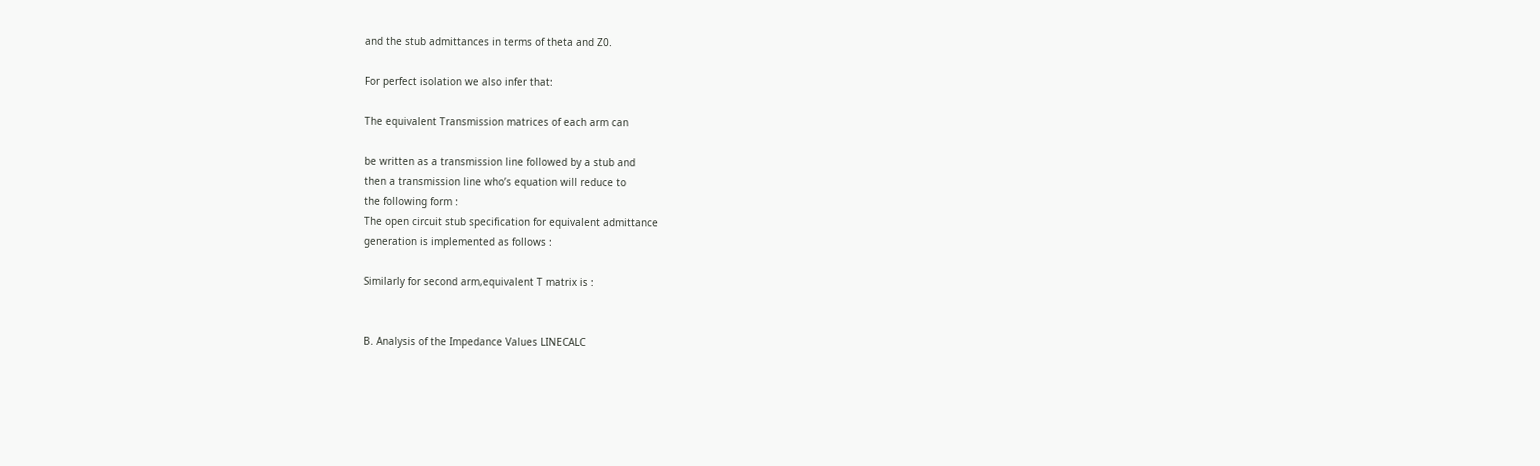and the stub admittances in terms of theta and Z0.

For perfect isolation we also infer that:

The equivalent Transmission matrices of each arm can

be written as a transmission line followed by a stub and
then a transmission line who’s equation will reduce to
the following form :
The open circuit stub specification for equivalent admittance
generation is implemented as follows :

Similarly for second arm,equivalent T matrix is :


B. Analysis of the Impedance Values LINECALC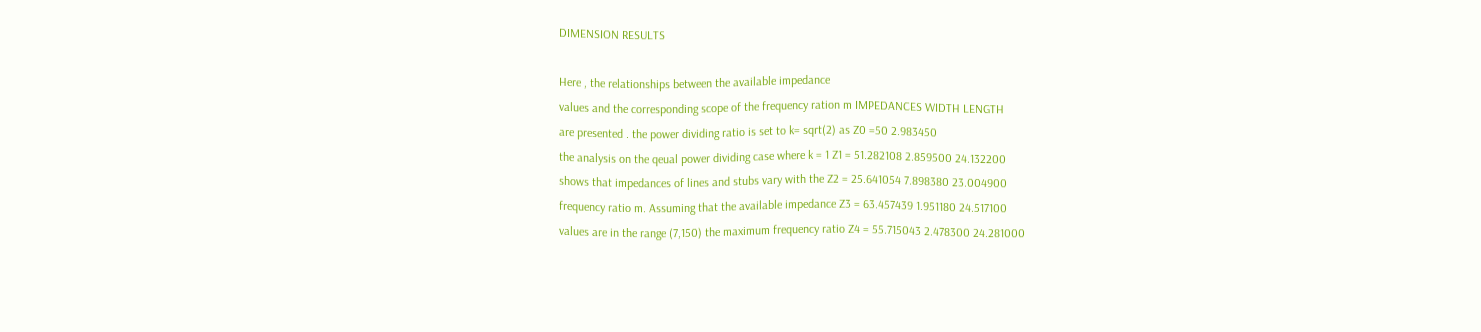DIMENSION RESULTS

Here , the relationships between the available impedance
values and the corresponding scope of the frequency ration m IMPEDANCES WIDTH LENGTH
are presented . the power dividing ratio is set to k= sqrt(2) as Z0 =50 2.983450
the analysis on the qeual power dividing case where k = 1 Z1 = 51.282108 2.859500 24.132200
shows that impedances of lines and stubs vary with the Z2 = 25.641054 7.898380 23.004900
frequency ratio m. Assuming that the available impedance Z3 = 63.457439 1.951180 24.517100
values are in the range (7,150) the maximum frequency ratio Z4 = 55.715043 2.478300 24.281000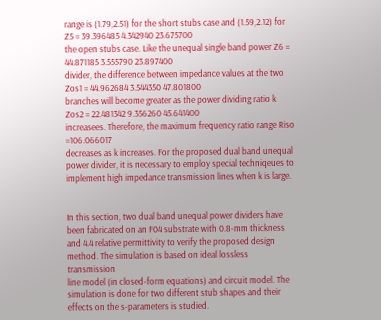range is (1.79,2.51) for the short stubs case and (1.59,2.12) for Z5 = 39.396485 4.342940 23.675700
the open stubs case. Like the unequal single band power Z6 = 44.871185 3.555790 23.897400
divider, the difference between impedance values at the two Zos1 = 44.962684 3.544350 47.801800
branches will become greater as the power dividing ratio k Zos2 = 22.481342 9.356260 45.641400
increasees. Therefore, the maximum frequency ratio range Riso =106.066017
decreases as k increases. For the proposed dual band unequal
power divider, it is necessary to employ special techniqeues to
implement high impedance transmission lines when k is large.


In this section, two dual band unequal power dividers have
been fabricated on an F04 substrate with 0.8-mm thickness
and 4.4 relative permittivity to verify the proposed design
method. The simulation is based on ideal lossless transmission
line model (in closed-form equations) and circuit model. The
simulation is done for two different stub shapes and their
effects on the s-parameters is studied.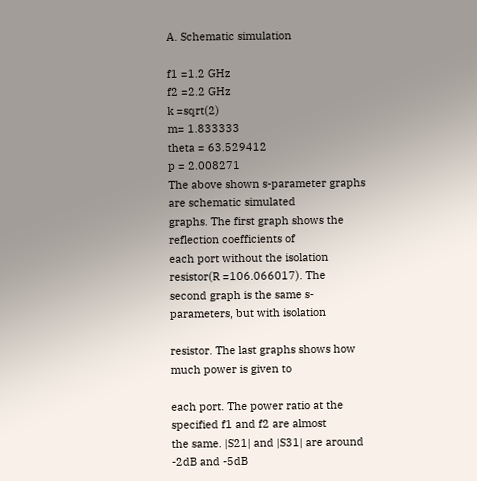A. Schematic simulation

f1 =1.2 GHz
f2 =2.2 GHz
k =sqrt(2)
m= 1.833333
theta = 63.529412
p = 2.008271
The above shown s-parameter graphs are schematic simulated
graphs. The first graph shows the reflection coefficients of
each port without the isolation resistor(R =106.066017). The
second graph is the same s-parameters, but with isolation

resistor. The last graphs shows how much power is given to

each port. The power ratio at the specified f1 and f2 are almost
the same. |S21| and |S31| are around -2dB and -5dB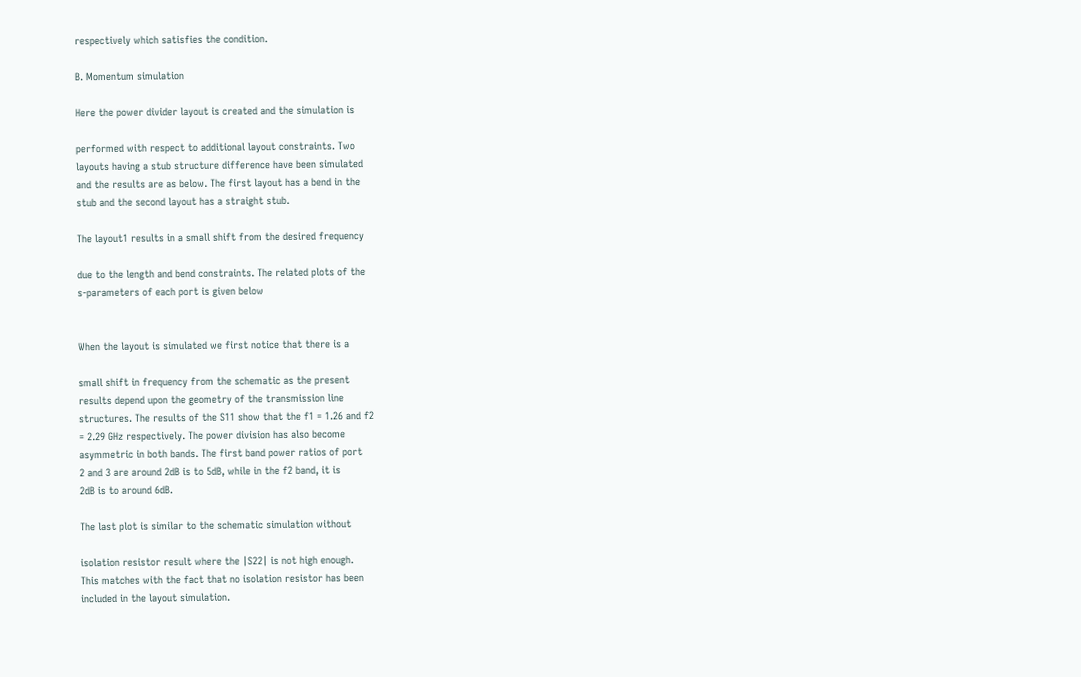respectively which satisfies the condition.

B. Momentum simulation

Here the power divider layout is created and the simulation is

performed with respect to additional layout constraints. Two
layouts having a stub structure difference have been simulated
and the results are as below. The first layout has a bend in the
stub and the second layout has a straight stub.

The layout1 results in a small shift from the desired frequency

due to the length and bend constraints. The related plots of the
s-parameters of each port is given below


When the layout is simulated we first notice that there is a

small shift in frequency from the schematic as the present
results depend upon the geometry of the transmission line
structures. The results of the S11 show that the f1 = 1.26 and f2
= 2.29 GHz respectively. The power division has also become
asymmetric in both bands. The first band power ratios of port
2 and 3 are around 2dB is to 5dB, while in the f2 band, it is
2dB is to around 6dB.

The last plot is similar to the schematic simulation without

isolation resistor result where the |S22| is not high enough.
This matches with the fact that no isolation resistor has been
included in the layout simulation.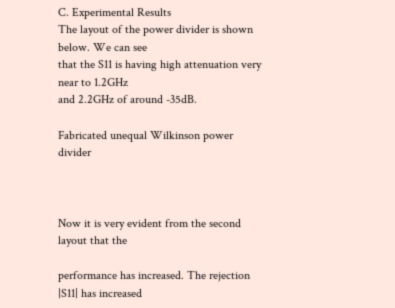C. Experimental Results
The layout of the power divider is shown below. We can see
that the S11 is having high attenuation very near to 1.2GHz
and 2.2GHz of around -35dB.

Fabricated unequal Wilkinson power divider



Now it is very evident from the second layout that the

performance has increased. The rejection |S11| has increased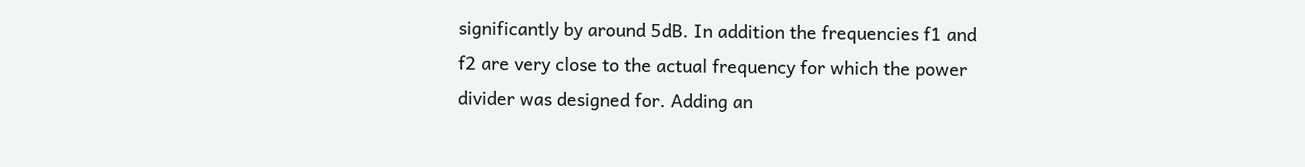significantly by around 5dB. In addition the frequencies f1 and
f2 are very close to the actual frequency for which the power
divider was designed for. Adding an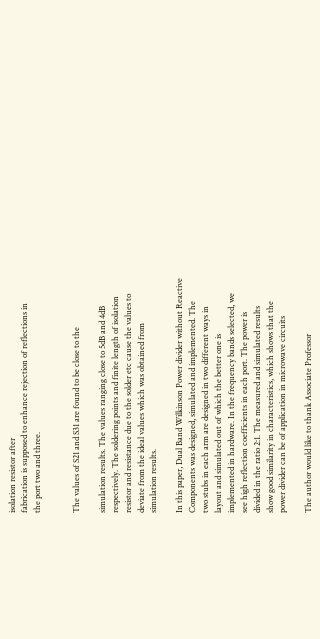isolation resistor after
fabrication is supposed to enhance rejection of reflections in
the port two and three.


The values of S21 and S31 are found to be close to the

simulation results. The values ranging close to 5dB and 4dB
respectively. The soldering points and finite length of isolation
resistor and resistance due to the solder etc cause the values to
deviate from the ideal values which was obtained from
simulation results.

In this paper, Dual Band Wilkinson Power divider without Reactive
Components was designed, simulated and implemented. The
two stubs in each arm are designed in two different ways in
layout and simulated out of which the better one is
implemented in hardware. In the frequency bands selected, we
see high reflection coefficients in each port. The power is
divided in the ratio 2:1. The measured and simulated results
show good similarity in characteristics, which shows that the
power divider can be of application in microwave circuits

The author would like to thank Associate Professor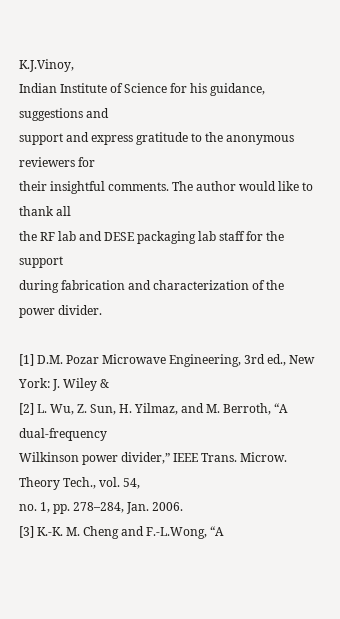K.J.Vinoy,
Indian Institute of Science for his guidance, suggestions and
support and express gratitude to the anonymous reviewers for
their insightful comments. The author would like to thank all
the RF lab and DESE packaging lab staff for the support
during fabrication and characterization of the power divider.

[1] D.M. Pozar Microwave Engineering, 3rd ed., New York: J. Wiley &
[2] L. Wu, Z. Sun, H. Yilmaz, and M. Berroth, “A dual-frequency
Wilkinson power divider,” IEEE Trans. Microw. Theory Tech., vol. 54,
no. 1, pp. 278–284, Jan. 2006.
[3] K.-K. M. Cheng and F.-L.Wong, “A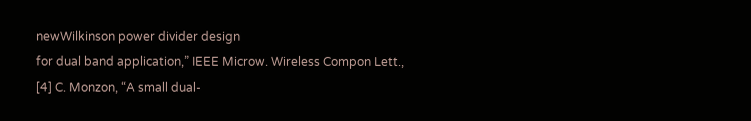newWilkinson power divider design
for dual band application,” IEEE Microw. Wireless Compon Lett.,
[4] C. Monzon, “A small dual-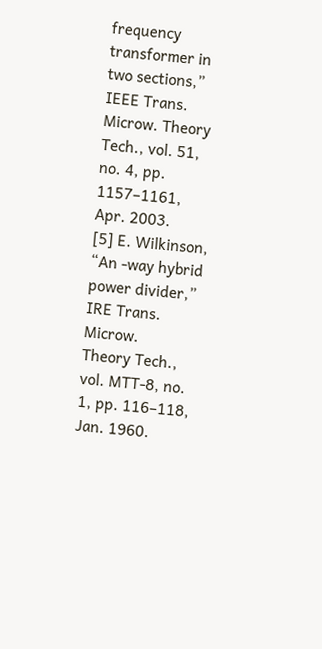frequency transformer in two sections,”
IEEE Trans. Microw. Theory Tech., vol. 51, no. 4, pp. 1157–1161,
Apr. 2003.
[5] E. Wilkinson, “An -way hybrid power divider,” IRE Trans. Microw.
Theory Tech., vol. MTT-8, no. 1, pp. 116–118, Jan. 1960.